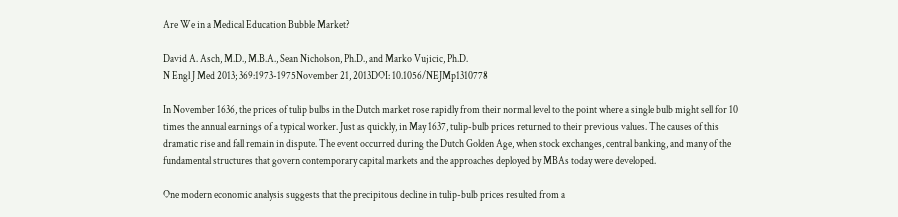Are We in a Medical Education Bubble Market?

David A. Asch, M.D., M.B.A., Sean Nicholson, Ph.D., and Marko Vujicic, Ph.D.
N Engl J Med 2013; 369:1973-1975November 21, 2013DOI: 10.1056/NEJMp1310778

In November 1636, the prices of tulip bulbs in the Dutch market rose rapidly from their normal level to the point where a single bulb might sell for 10 times the annual earnings of a typical worker. Just as quickly, in May 1637, tulip-bulb prices returned to their previous values. The causes of this dramatic rise and fall remain in dispute. The event occurred during the Dutch Golden Age, when stock exchanges, central banking, and many of the fundamental structures that govern contemporary capital markets and the approaches deployed by MBAs today were developed.

One modern economic analysis suggests that the precipitous decline in tulip-bulb prices resulted from a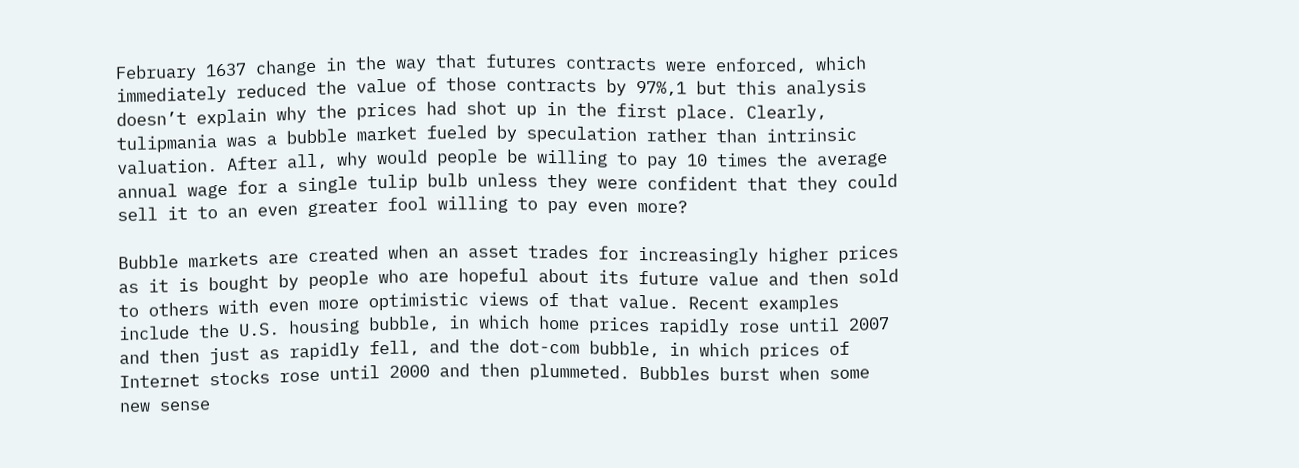February 1637 change in the way that futures contracts were enforced, which immediately reduced the value of those contracts by 97%,1 but this analysis doesn’t explain why the prices had shot up in the first place. Clearly, tulipmania was a bubble market fueled by speculation rather than intrinsic valuation. After all, why would people be willing to pay 10 times the average annual wage for a single tulip bulb unless they were confident that they could sell it to an even greater fool willing to pay even more?

Bubble markets are created when an asset trades for increasingly higher prices as it is bought by people who are hopeful about its future value and then sold to others with even more optimistic views of that value. Recent examples include the U.S. housing bubble, in which home prices rapidly rose until 2007 and then just as rapidly fell, and the dot-com bubble, in which prices of Internet stocks rose until 2000 and then plummeted. Bubbles burst when some new sense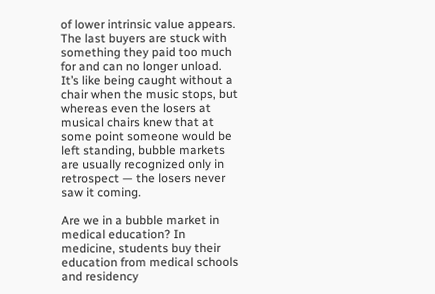of lower intrinsic value appears. The last buyers are stuck with something they paid too much for and can no longer unload. It’s like being caught without a chair when the music stops, but whereas even the losers at musical chairs knew that at some point someone would be left standing, bubble markets are usually recognized only in retrospect — the losers never saw it coming.

Are we in a bubble market in medical education? In medicine, students buy their education from medical schools and residency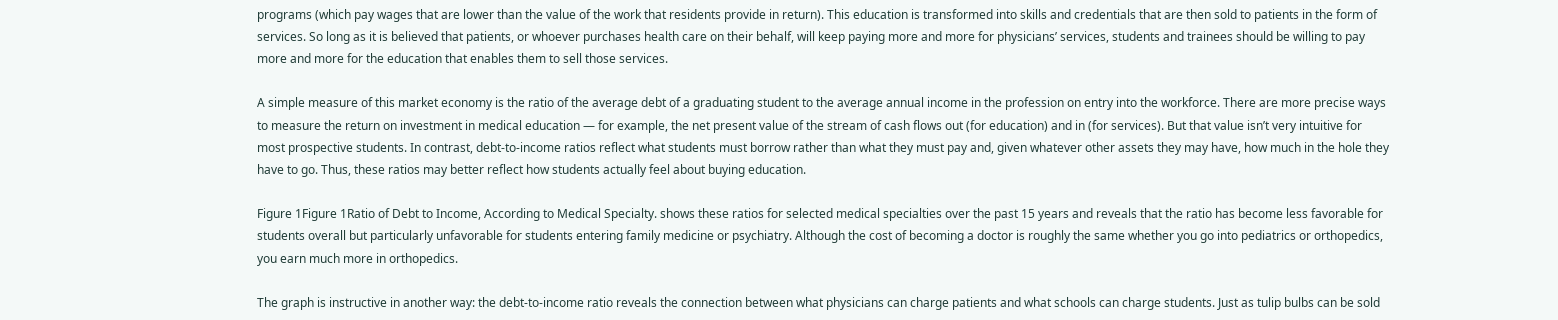programs (which pay wages that are lower than the value of the work that residents provide in return). This education is transformed into skills and credentials that are then sold to patients in the form of services. So long as it is believed that patients, or whoever purchases health care on their behalf, will keep paying more and more for physicians’ services, students and trainees should be willing to pay more and more for the education that enables them to sell those services.

A simple measure of this market economy is the ratio of the average debt of a graduating student to the average annual income in the profession on entry into the workforce. There are more precise ways to measure the return on investment in medical education — for example, the net present value of the stream of cash flows out (for education) and in (for services). But that value isn’t very intuitive for most prospective students. In contrast, debt-to-income ratios reflect what students must borrow rather than what they must pay and, given whatever other assets they may have, how much in the hole they have to go. Thus, these ratios may better reflect how students actually feel about buying education.

Figure 1Figure 1Ratio of Debt to Income, According to Medical Specialty. shows these ratios for selected medical specialties over the past 15 years and reveals that the ratio has become less favorable for students overall but particularly unfavorable for students entering family medicine or psychiatry. Although the cost of becoming a doctor is roughly the same whether you go into pediatrics or orthopedics, you earn much more in orthopedics.

The graph is instructive in another way: the debt-to-income ratio reveals the connection between what physicians can charge patients and what schools can charge students. Just as tulip bulbs can be sold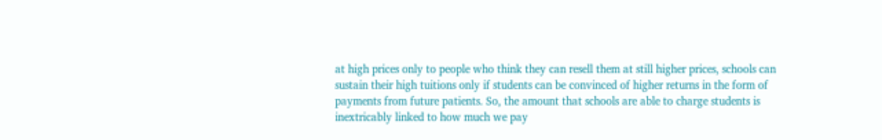at high prices only to people who think they can resell them at still higher prices, schools can sustain their high tuitions only if students can be convinced of higher returns in the form of payments from future patients. So, the amount that schools are able to charge students is inextricably linked to how much we pay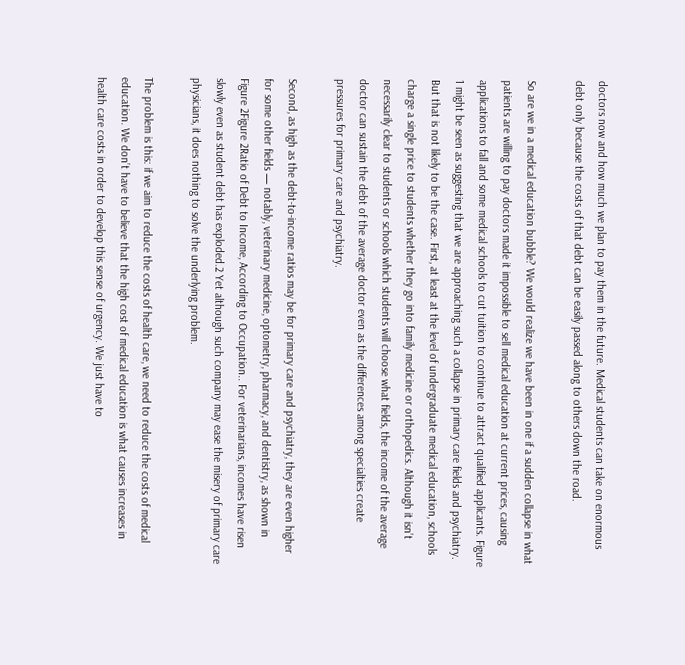doctors now and how much we plan to pay them in the future. Medical students can take on enormous debt only because the costs of that debt can be easily passed along to others down the road.

So are we in a medical education bubble? We would realize we have been in one if a sudden collapse in what patients are willing to pay doctors made it impossible to sell medical education at current prices, causing applications to fall and some medical schools to cut tuition to continue to attract qualified applicants. Figure 1 might be seen as suggesting that we are approaching such a collapse in primary care fields and psychiatry. But that is not likely to be the case. First, at least at the level of undergraduate medical education, schools charge a single price to students whether they go into family medicine or orthopedics. Although it isn’t necessarily clear to students or schools which students will choose what fields, the income of the average doctor can sustain the debt of the average doctor even as the differences among specialties create pressures for primary care and psychiatry.

Second, as high as the debt-to-income ratios may be for primary care and psychiatry, they are even higher for some other fields — notably, veterinary medicine, optometry, pharmacy, and dentistry, as shown in Figure 2Figure 2Ratio of Debt to Income, According to Occupation.. For veterinarians, incomes have risen slowly even as student debt has exploded.2 Yet although such company may ease the misery of primary care physicians, it does nothing to solve the underlying problem.

The problem is this: if we aim to reduce the costs of health care, we need to reduce the costs of medical education. We don’t have to believe that the high cost of medical education is what causes increases in health care costs in order to develop this sense of urgency. We just have to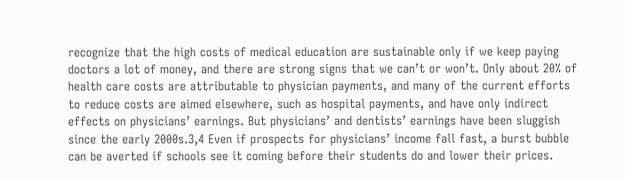recognize that the high costs of medical education are sustainable only if we keep paying doctors a lot of money, and there are strong signs that we can’t or won’t. Only about 20% of health care costs are attributable to physician payments, and many of the current efforts to reduce costs are aimed elsewhere, such as hospital payments, and have only indirect effects on physicians’ earnings. But physicians’ and dentists’ earnings have been sluggish since the early 2000s.3,4 Even if prospects for physicians’ income fall fast, a burst bubble can be averted if schools see it coming before their students do and lower their prices.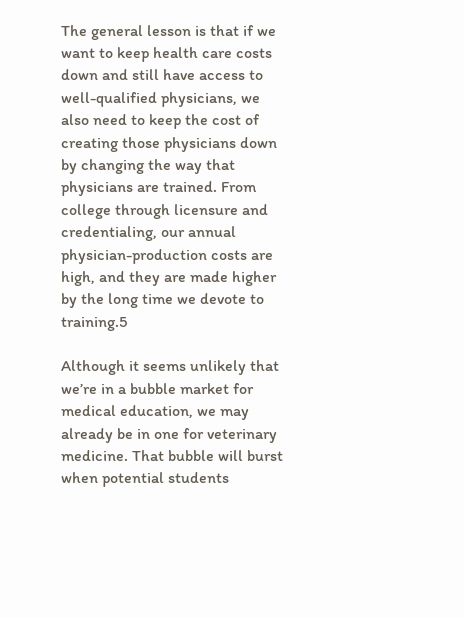The general lesson is that if we want to keep health care costs down and still have access to well-qualified physicians, we also need to keep the cost of creating those physicians down by changing the way that physicians are trained. From college through licensure and credentialing, our annual physician-production costs are high, and they are made higher by the long time we devote to training.5

Although it seems unlikely that we’re in a bubble market for medical education, we may already be in one for veterinary medicine. That bubble will burst when potential students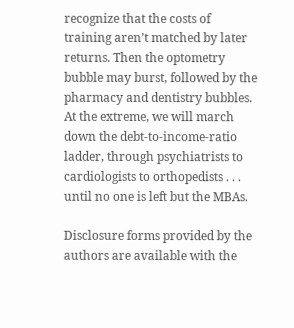recognize that the costs of training aren’t matched by later returns. Then the optometry bubble may burst, followed by the pharmacy and dentistry bubbles. At the extreme, we will march down the debt-to-income-ratio ladder, through psychiatrists to cardiologists to orthopedists . . . until no one is left but the MBAs.

Disclosure forms provided by the authors are available with the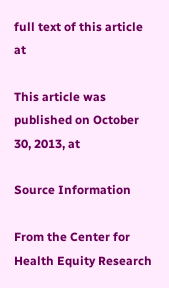full text of this article at

This article was published on October 30, 2013, at

Source Information

From the Center for Health Equity Research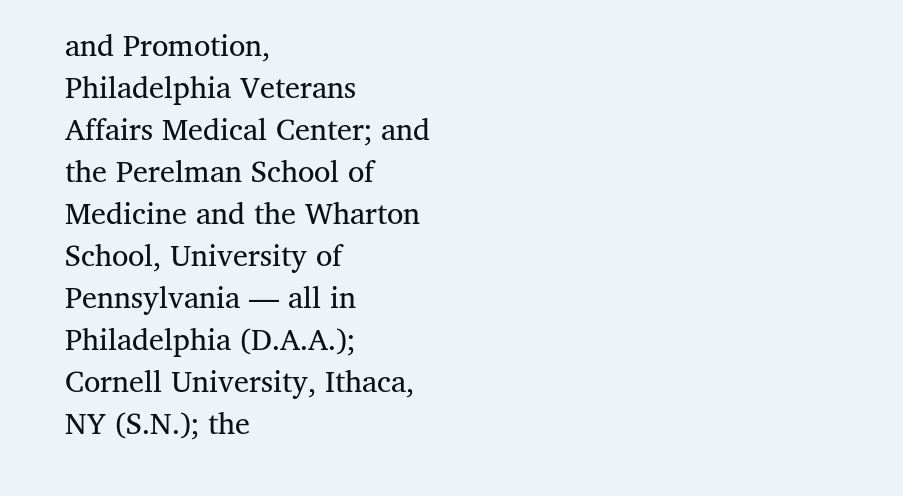and Promotion, Philadelphia Veterans Affairs Medical Center; and the Perelman School of Medicine and the Wharton School, University of Pennsylvania — all in Philadelphia (D.A.A.); Cornell University, Ithaca, NY (S.N.); the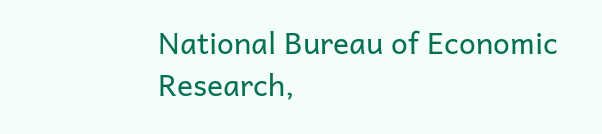National Bureau of Economic Research,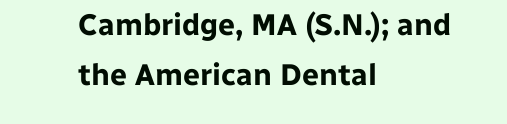Cambridge, MA (S.N.); and the American Dental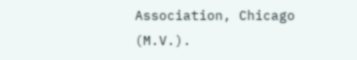Association, Chicago (M.V.).